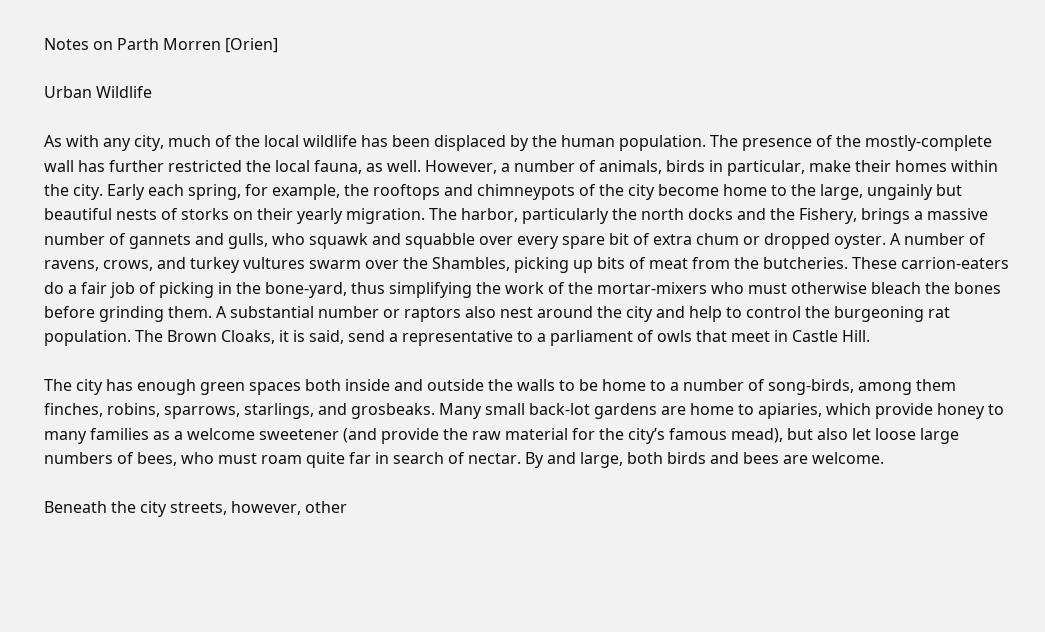Notes on Parth Morren [Orien]

Urban Wildlife

As with any city, much of the local wildlife has been displaced by the human population. The presence of the mostly-complete wall has further restricted the local fauna, as well. However, a number of animals, birds in particular, make their homes within the city. Early each spring, for example, the rooftops and chimneypots of the city become home to the large, ungainly but beautiful nests of storks on their yearly migration. The harbor, particularly the north docks and the Fishery, brings a massive number of gannets and gulls, who squawk and squabble over every spare bit of extra chum or dropped oyster. A number of ravens, crows, and turkey vultures swarm over the Shambles, picking up bits of meat from the butcheries. These carrion-eaters do a fair job of picking in the bone-yard, thus simplifying the work of the mortar-mixers who must otherwise bleach the bones before grinding them. A substantial number or raptors also nest around the city and help to control the burgeoning rat population. The Brown Cloaks, it is said, send a representative to a parliament of owls that meet in Castle Hill.

The city has enough green spaces both inside and outside the walls to be home to a number of song-birds, among them finches, robins, sparrows, starlings, and grosbeaks. Many small back-lot gardens are home to apiaries, which provide honey to many families as a welcome sweetener (and provide the raw material for the city’s famous mead), but also let loose large numbers of bees, who must roam quite far in search of nectar. By and large, both birds and bees are welcome.

Beneath the city streets, however, other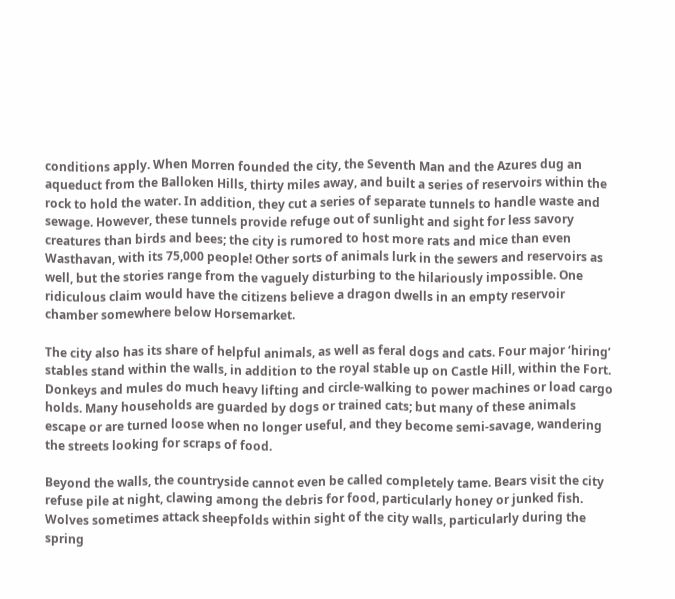conditions apply. When Morren founded the city, the Seventh Man and the Azures dug an aqueduct from the Balloken Hills, thirty miles away, and built a series of reservoirs within the rock to hold the water. In addition, they cut a series of separate tunnels to handle waste and sewage. However, these tunnels provide refuge out of sunlight and sight for less savory creatures than birds and bees; the city is rumored to host more rats and mice than even Wasthavan, with its 75,000 people! Other sorts of animals lurk in the sewers and reservoirs as well, but the stories range from the vaguely disturbing to the hilariously impossible. One ridiculous claim would have the citizens believe a dragon dwells in an empty reservoir chamber somewhere below Horsemarket.

The city also has its share of helpful animals, as well as feral dogs and cats. Four major ‘hiring’ stables stand within the walls, in addition to the royal stable up on Castle Hill, within the Fort. Donkeys and mules do much heavy lifting and circle-walking to power machines or load cargo holds. Many households are guarded by dogs or trained cats; but many of these animals escape or are turned loose when no longer useful, and they become semi-savage, wandering the streets looking for scraps of food.

Beyond the walls, the countryside cannot even be called completely tame. Bears visit the city refuse pile at night, clawing among the debris for food, particularly honey or junked fish. Wolves sometimes attack sheepfolds within sight of the city walls, particularly during the spring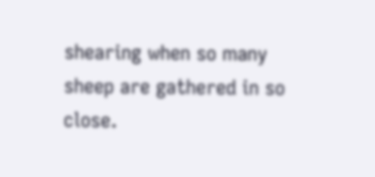shearing when so many sheep are gathered in so close.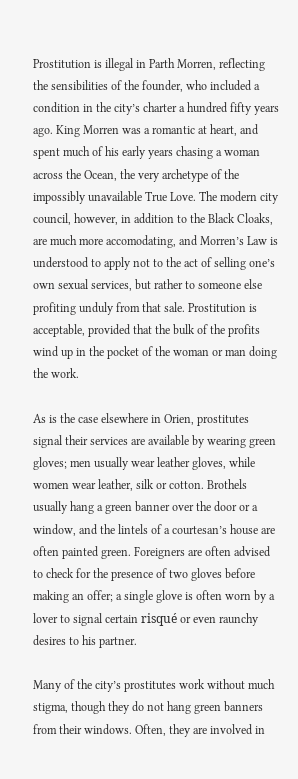Prostitution is illegal in Parth Morren, reflecting the sensibilities of the founder, who included a condition in the city’s charter a hundred fifty years ago. King Morren was a romantic at heart, and spent much of his early years chasing a woman across the Ocean, the very archetype of the impossibly unavailable True Love. The modern city council, however, in addition to the Black Cloaks, are much more accomodating, and Morren’s Law is understood to apply not to the act of selling one’s own sexual services, but rather to someone else profiting unduly from that sale. Prostitution is acceptable, provided that the bulk of the profits wind up in the pocket of the woman or man doing the work.

As is the case elsewhere in Orien, prostitutes signal their services are available by wearing green gloves; men usually wear leather gloves, while women wear leather, silk or cotton. Brothels usually hang a green banner over the door or a window, and the lintels of a courtesan’s house are often painted green. Foreigners are often advised to check for the presence of two gloves before making an offer; a single glove is often worn by a lover to signal certain risqué or even raunchy desires to his partner.

Many of the city’s prostitutes work without much stigma, though they do not hang green banners from their windows. Often, they are involved in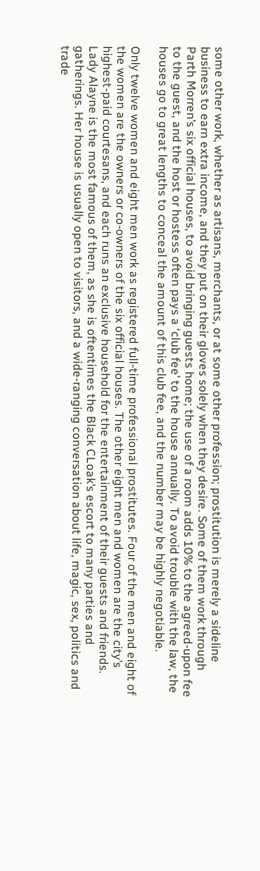some other work, whether as artisans, merchants, or at some other profession; prostitution is merely a sideline business to earn extra income, and they put on their gloves solely when they desire. Some of them work through Parth Morren’s six official houses, to avoid bringing guests home; the use of a room adds 10% to the agreed-upon fee to the guest, and the host or hostess often pays a ‘club fee’ to the house annually. To avoid trouble with the law, the houses go to great lengths to conceal the amount of this club fee, and the number may be highly negotiable.

Only twelve women and eight men work as registered full-time professional prostitutes. Four of the men and eight of the women are the owners or co-owners of the six official houses. The other eight men and women are the city’s highest-paid courtesans, and each runs an exclusive household for the entertainment of their guests and friends. Lady Alayne is the most famous of them, as she is oftentimes the Black CLoak’s escort to many parties and gatherings. Her house is usually open to visitors, and a wide-ranging conversation about life, magic, sex, politics and trade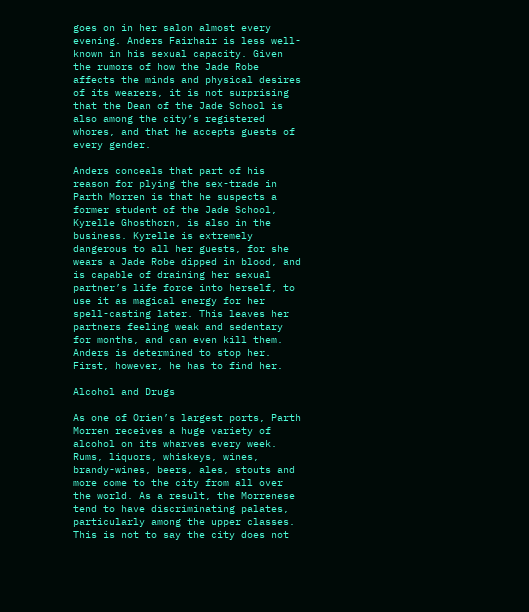goes on in her salon almost every evening. Anders Fairhair is less well-known in his sexual capacity. Given the rumors of how the Jade Robe affects the minds and physical desires of its wearers, it is not surprising that the Dean of the Jade School is also among the city’s registered whores, and that he accepts guests of every gender.

Anders conceals that part of his reason for plying the sex-trade in Parth Morren is that he suspects a former student of the Jade School, Kyrelle Ghosthorn, is also in the business. Kyrelle is extremely dangerous to all her guests, for she wears a Jade Robe dipped in blood, and is capable of draining her sexual partner’s life force into herself, to use it as magical energy for her spell-casting later. This leaves her partners feeling weak and sedentary for months, and can even kill them. Anders is determined to stop her. First, however, he has to find her.

Alcohol and Drugs

As one of Orien’s largest ports, Parth Morren receives a huge variety of alcohol on its wharves every week. Rums, liquors, whiskeys, wines, brandy-wines, beers, ales, stouts and more come to the city from all over the world. As a result, the Morrenese tend to have discriminating palates, particularly among the upper classes. This is not to say the city does not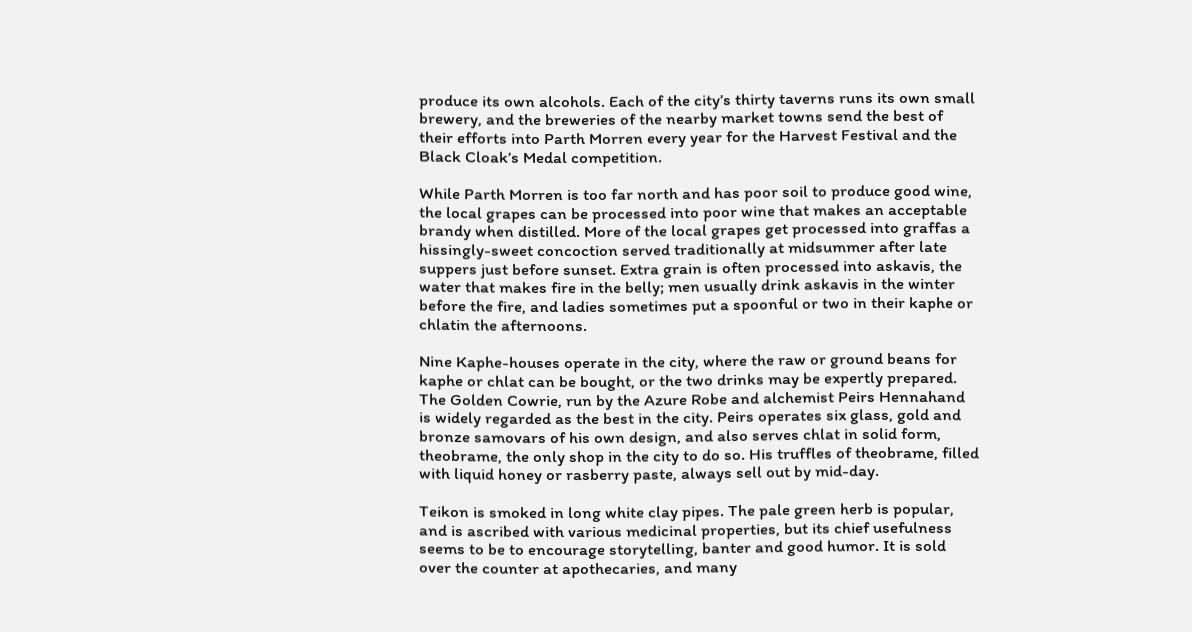produce its own alcohols. Each of the city’s thirty taverns runs its own small brewery, and the breweries of the nearby market towns send the best of their efforts into Parth Morren every year for the Harvest Festival and the Black Cloak’s Medal competition.

While Parth Morren is too far north and has poor soil to produce good wine, the local grapes can be processed into poor wine that makes an acceptable brandy when distilled. More of the local grapes get processed into graffas a hissingly-sweet concoction served traditionally at midsummer after late suppers just before sunset. Extra grain is often processed into askavis, the water that makes fire in the belly; men usually drink askavis in the winter before the fire, and ladies sometimes put a spoonful or two in their kaphe or chlatin the afternoons.

Nine Kaphe-houses operate in the city, where the raw or ground beans for kaphe or chlat can be bought, or the two drinks may be expertly prepared. The Golden Cowrie, run by the Azure Robe and alchemist Peirs Hennahand is widely regarded as the best in the city. Peirs operates six glass, gold and bronze samovars of his own design, and also serves chlat in solid form, theobrame, the only shop in the city to do so. His truffles of theobrame, filled with liquid honey or rasberry paste, always sell out by mid-day.

Teikon is smoked in long white clay pipes. The pale green herb is popular, and is ascribed with various medicinal properties, but its chief usefulness seems to be to encourage storytelling, banter and good humor. It is sold over the counter at apothecaries, and many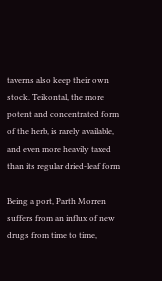taverns also keep their own stock. Teikontal, the more potent and concentrated form of the herb, is rarely available, and even more heavily taxed than its regular dried-leaf form

Being a port, Parth Morren suffers from an influx of new drugs from time to time,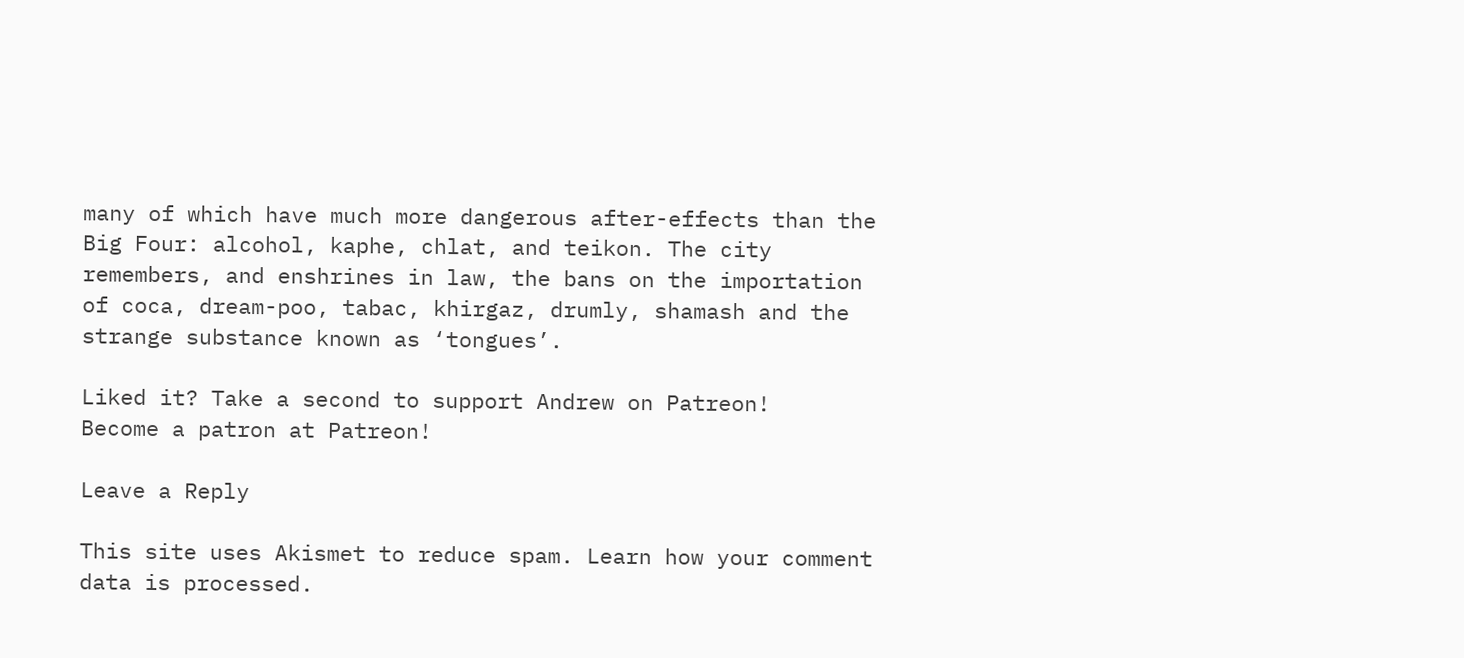many of which have much more dangerous after-effects than the Big Four: alcohol, kaphe, chlat, and teikon. The city remembers, and enshrines in law, the bans on the importation of coca, dream-poo, tabac, khirgaz, drumly, shamash and the strange substance known as ‘tongues’.

Liked it? Take a second to support Andrew on Patreon!
Become a patron at Patreon!

Leave a Reply

This site uses Akismet to reduce spam. Learn how your comment data is processed.